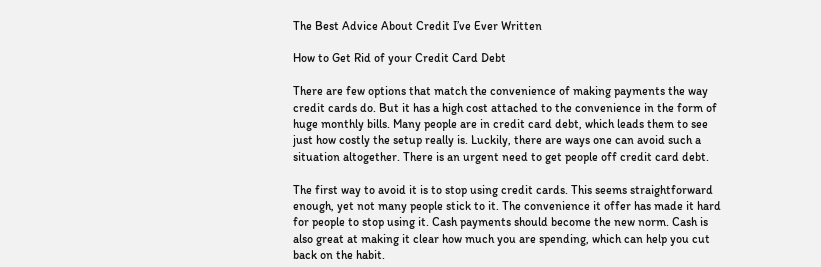The Best Advice About Credit I’ve Ever Written

How to Get Rid of your Credit Card Debt

There are few options that match the convenience of making payments the way credit cards do. But it has a high cost attached to the convenience in the form of huge monthly bills. Many people are in credit card debt, which leads them to see just how costly the setup really is. Luckily, there are ways one can avoid such a situation altogether. There is an urgent need to get people off credit card debt.

The first way to avoid it is to stop using credit cards. This seems straightforward enough, yet not many people stick to it. The convenience it offer has made it hard for people to stop using it. Cash payments should become the new norm. Cash is also great at making it clear how much you are spending, which can help you cut back on the habit.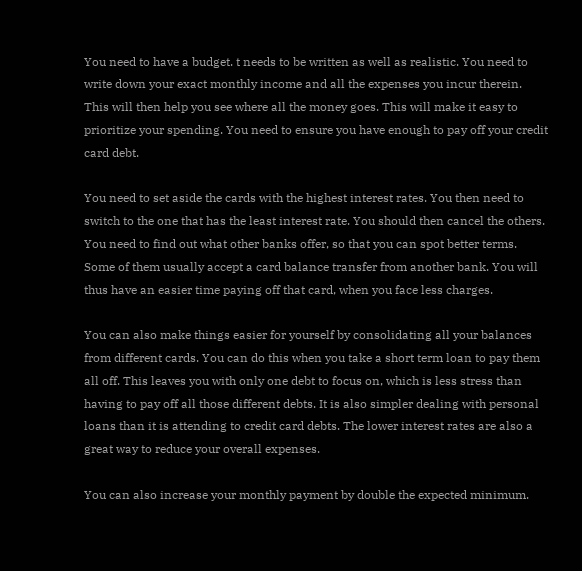You need to have a budget. t needs to be written as well as realistic. You need to write down your exact monthly income and all the expenses you incur therein. This will then help you see where all the money goes. This will make it easy to prioritize your spending. You need to ensure you have enough to pay off your credit card debt.

You need to set aside the cards with the highest interest rates. You then need to switch to the one that has the least interest rate. You should then cancel the others. You need to find out what other banks offer, so that you can spot better terms. Some of them usually accept a card balance transfer from another bank. You will thus have an easier time paying off that card, when you face less charges.

You can also make things easier for yourself by consolidating all your balances from different cards. You can do this when you take a short term loan to pay them all off. This leaves you with only one debt to focus on, which is less stress than having to pay off all those different debts. It is also simpler dealing with personal loans than it is attending to credit card debts. The lower interest rates are also a great way to reduce your overall expenses.

You can also increase your monthly payment by double the expected minimum.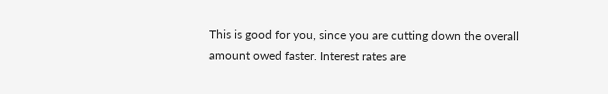This is good for you, since you are cutting down the overall amount owed faster. Interest rates are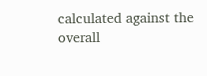calculated against the overall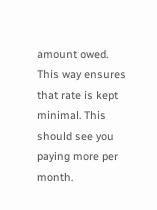amount owed. This way ensures that rate is kept minimal. This should see you paying more per month.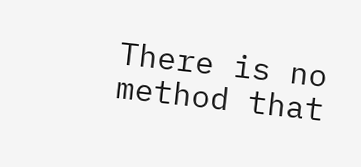There is no method that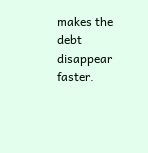makes the debt disappear faster.